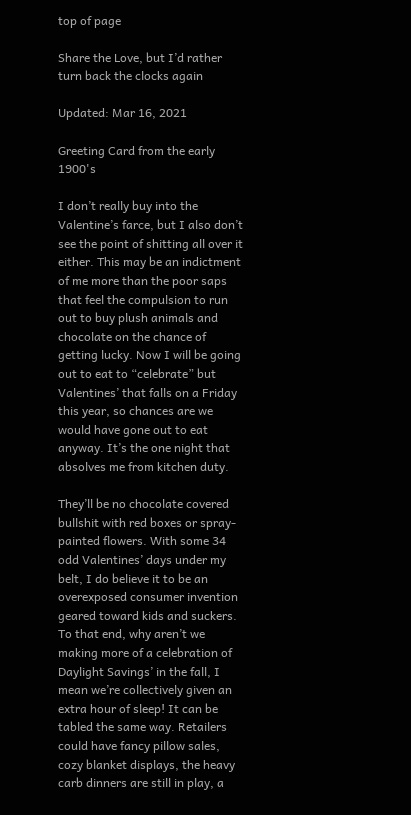top of page

Share the Love, but I’d rather turn back the clocks again

Updated: Mar 16, 2021

Greeting Card from the early 1900's

I don’t really buy into the Valentine’s farce, but I also don’t see the point of shitting all over it either. This may be an indictment of me more than the poor saps that feel the compulsion to run out to buy plush animals and chocolate on the chance of getting lucky. Now I will be going out to eat to “celebrate” but Valentines’ that falls on a Friday this year, so chances are we would have gone out to eat anyway. It’s the one night that absolves me from kitchen duty.

They’ll be no chocolate covered bullshit with red boxes or spray-painted flowers. With some 34 odd Valentines’ days under my belt, I do believe it to be an overexposed consumer invention geared toward kids and suckers. To that end, why aren’t we making more of a celebration of Daylight Savings’ in the fall, I mean we’re collectively given an extra hour of sleep! It can be tabled the same way. Retailers could have fancy pillow sales, cozy blanket displays, the heavy carb dinners are still in play, a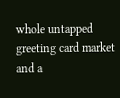whole untapped greeting card market and a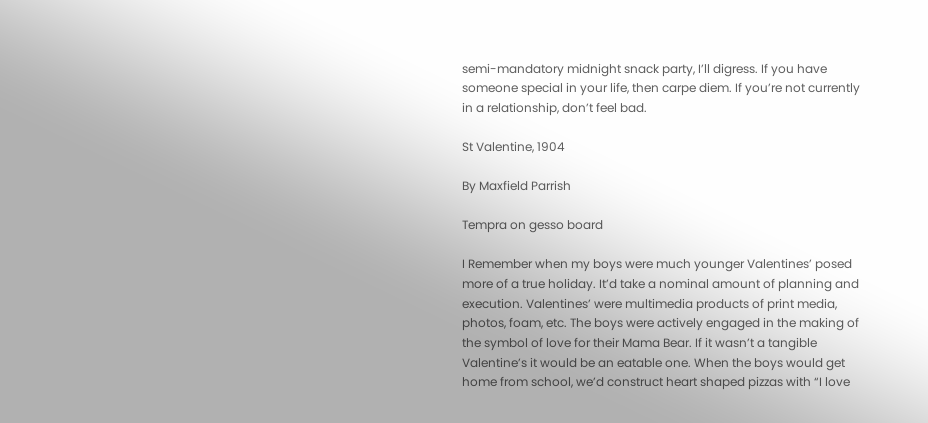semi-mandatory midnight snack party, I’ll digress. If you have someone special in your life, then carpe diem. If you’re not currently in a relationship, don’t feel bad.

St Valentine, 1904

By Maxfield Parrish

Tempra on gesso board

I Remember when my boys were much younger Valentines’ posed more of a true holiday. It’d take a nominal amount of planning and execution. Valentines’ were multimedia products of print media, photos, foam, etc. The boys were actively engaged in the making of the symbol of love for their Mama Bear. If it wasn’t a tangible Valentine’s it would be an eatable one. When the boys would get home from school, we’d construct heart shaped pizzas with “I love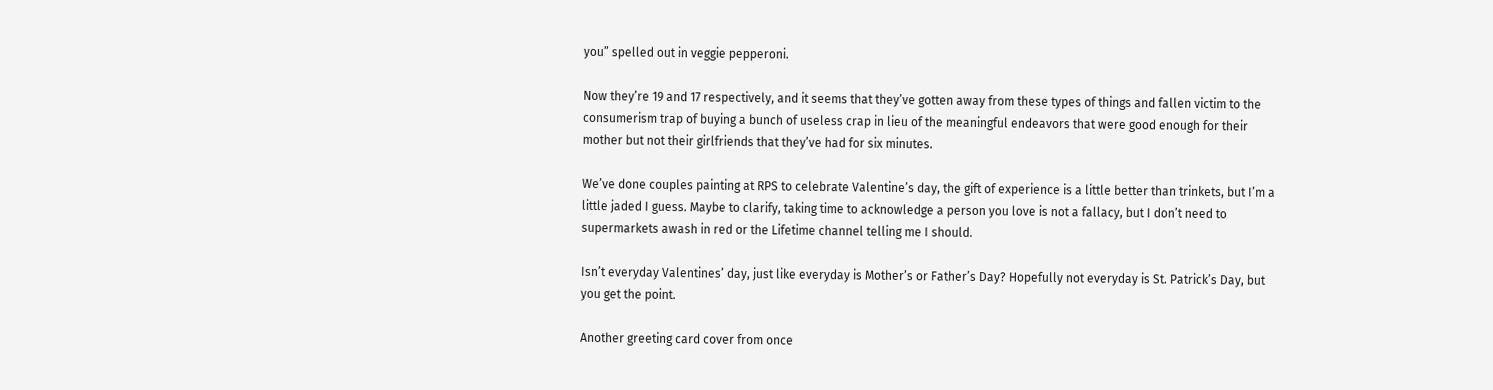you” spelled out in veggie pepperoni.

Now they’re 19 and 17 respectively, and it seems that they’ve gotten away from these types of things and fallen victim to the consumerism trap of buying a bunch of useless crap in lieu of the meaningful endeavors that were good enough for their mother but not their girlfriends that they’ve had for six minutes.

We’ve done couples painting at RPS to celebrate Valentine’s day, the gift of experience is a little better than trinkets, but I’m a little jaded I guess. Maybe to clarify, taking time to acknowledge a person you love is not a fallacy, but I don’t need to supermarkets awash in red or the Lifetime channel telling me I should.

Isn’t everyday Valentines’ day, just like everyday is Mother’s or Father’s Day? Hopefully not everyday is St. Patrick’s Day, but you get the point.

Another greeting card cover from once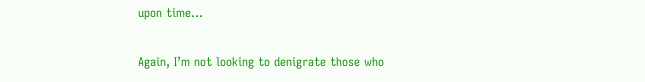upon time...

Again, I’m not looking to denigrate those who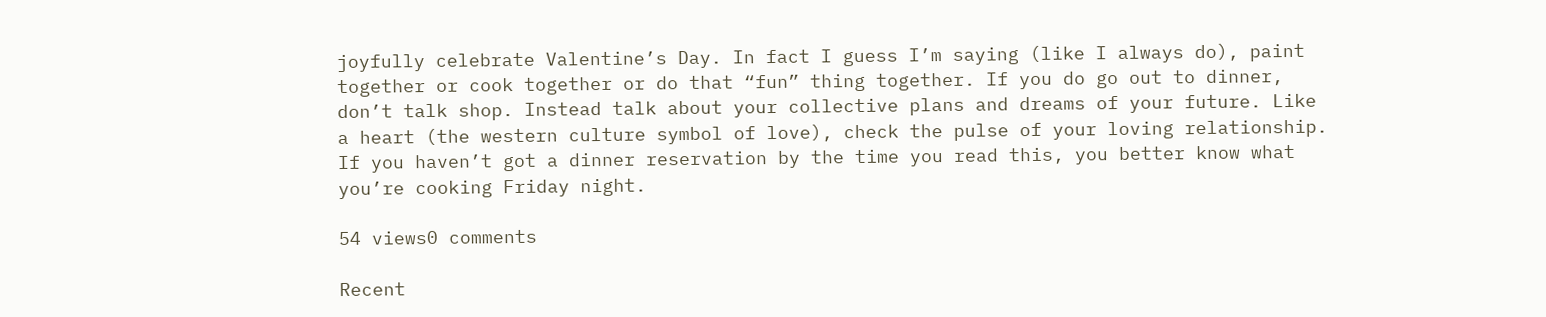joyfully celebrate Valentine’s Day. In fact I guess I’m saying (like I always do), paint together or cook together or do that “fun” thing together. If you do go out to dinner, don’t talk shop. Instead talk about your collective plans and dreams of your future. Like a heart (the western culture symbol of love), check the pulse of your loving relationship. If you haven’t got a dinner reservation by the time you read this, you better know what you’re cooking Friday night.

54 views0 comments

Recent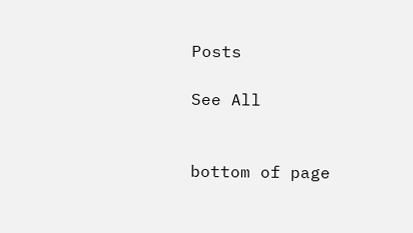Posts

See All


bottom of page